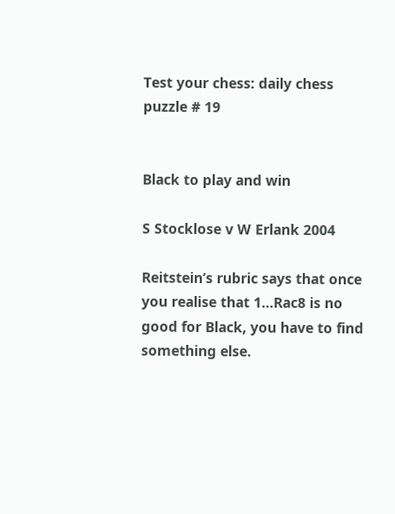Test your chess: daily chess puzzle # 19


Black to play and win

S Stocklose v W Erlank 2004

Reitstein’s rubric says that once you realise that 1…Rac8 is no good for Black, you have to find something else.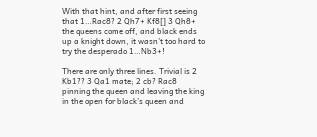With that hint, and after first seeing that 1…Rac8? 2 Qh7+ Kf8[] 3 Qh8+ the queens come off, and black ends up a knight down, it wasn’t too hard to try the desperado 1…Nb3+!

There are only three lines. Trivial is 2 Kb1?? 3 Qa1 mate; 2 cb? Rac8 pinning the queen and leaving the king in the open for black’s queen and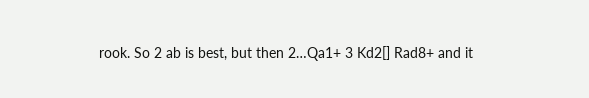rook. So 2 ab is best, but then 2…Qa1+ 3 Kd2[] Rad8+ and it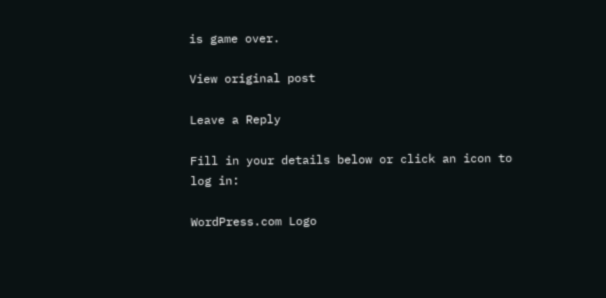is game over.

View original post

Leave a Reply

Fill in your details below or click an icon to log in:

WordPress.com Logo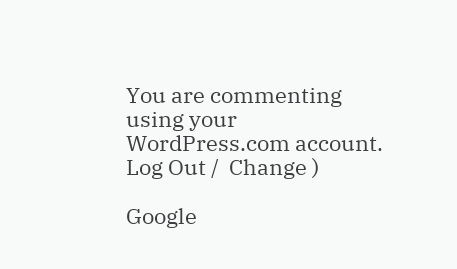You are commenting using your WordPress.com account. Log Out /  Change )

Google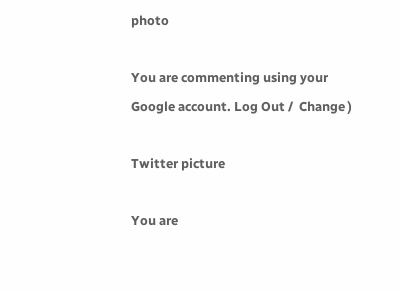photo

You are commenting using your Google account. Log Out /  Change )

Twitter picture

You are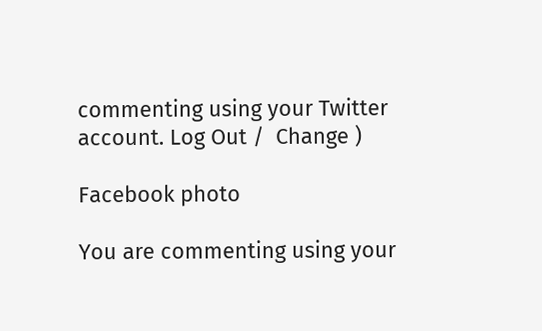commenting using your Twitter account. Log Out /  Change )

Facebook photo

You are commenting using your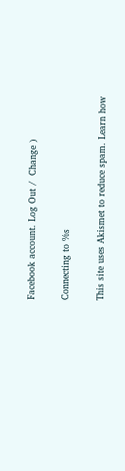Facebook account. Log Out /  Change )

Connecting to %s

This site uses Akismet to reduce spam. Learn how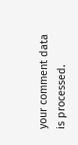your comment data is processed.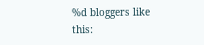%d bloggers like this: